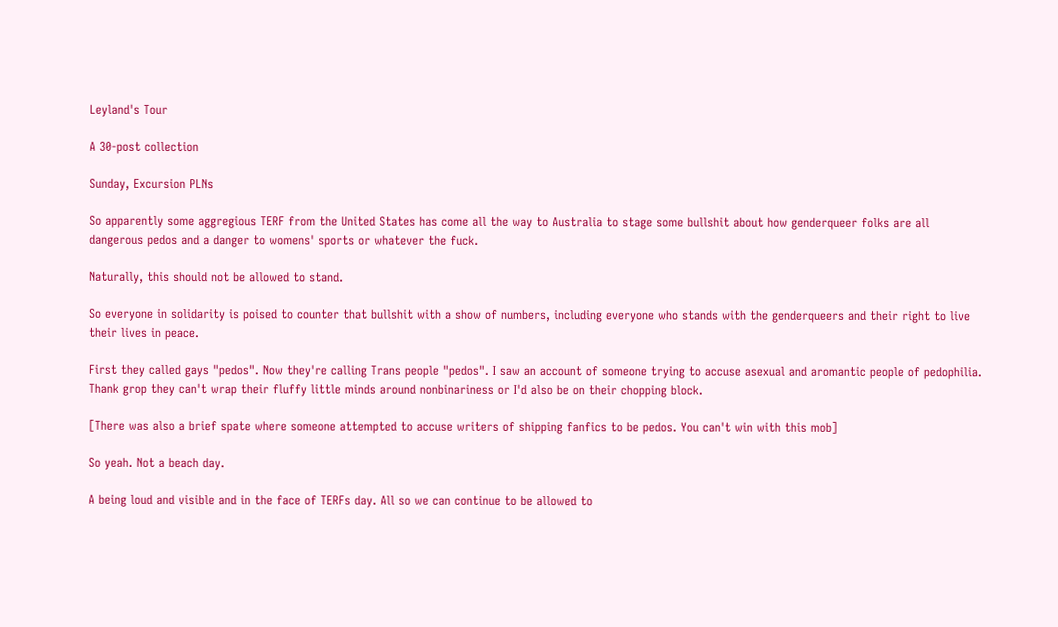Leyland's Tour

A 30-post collection

Sunday, Excursion PLNs

So apparently some aggregious TERF from the United States has come all the way to Australia to stage some bullshit about how genderqueer folks are all dangerous pedos and a danger to womens' sports or whatever the fuck.

Naturally, this should not be allowed to stand.

So everyone in solidarity is poised to counter that bullshit with a show of numbers, including everyone who stands with the genderqueers and their right to live their lives in peace.

First they called gays "pedos". Now they're calling Trans people "pedos". I saw an account of someone trying to accuse asexual and aromantic people of pedophilia. Thank grop they can't wrap their fluffy little minds around nonbinariness or I'd also be on their chopping block.

[There was also a brief spate where someone attempted to accuse writers of shipping fanfics to be pedos. You can't win with this mob]

So yeah. Not a beach day.

A being loud and visible and in the face of TERFs day. All so we can continue to be allowed to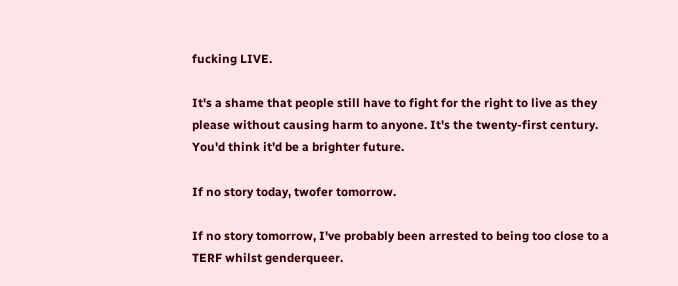fucking LIVE.

It's a shame that people still have to fight for the right to live as they please without causing harm to anyone. It's the twenty-first century. You'd think it'd be a brighter future.

If no story today, twofer tomorrow.

If no story tomorrow, I've probably been arrested to being too close to a TERF whilst genderqueer.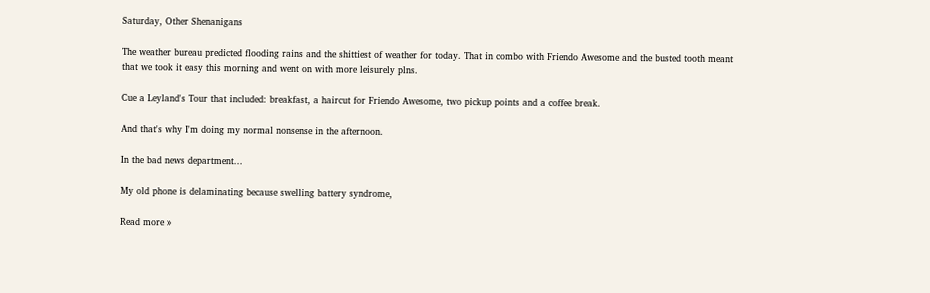Saturday, Other Shenanigans

The weather bureau predicted flooding rains and the shittiest of weather for today. That in combo with Friendo Awesome and the busted tooth meant that we took it easy this morning and went on with more leisurely plns.

Cue a Leyland's Tour that included: breakfast, a haircut for Friendo Awesome, two pickup points and a coffee break.

And that's why I'm doing my normal nonsense in the afternoon.

In the bad news department...

My old phone is delaminating because swelling battery syndrome,

Read more »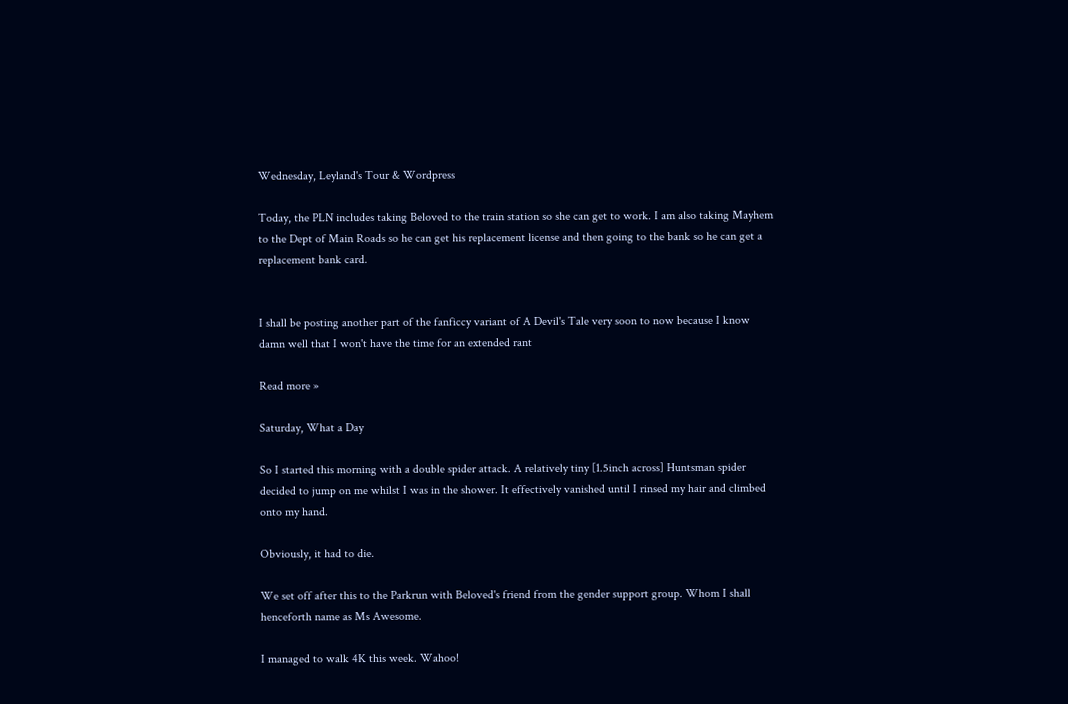Wednesday, Leyland's Tour & Wordpress

Today, the PLN includes taking Beloved to the train station so she can get to work. I am also taking Mayhem to the Dept of Main Roads so he can get his replacement license and then going to the bank so he can get a replacement bank card.


I shall be posting another part of the fanficcy variant of A Devil's Tale very soon to now because I know damn well that I won't have the time for an extended rant

Read more »

Saturday, What a Day

So I started this morning with a double spider attack. A relatively tiny [1.5inch across] Huntsman spider decided to jump on me whilst I was in the shower. It effectively vanished until I rinsed my hair and climbed onto my hand.

Obviously, it had to die.

We set off after this to the Parkrun with Beloved's friend from the gender support group. Whom I shall henceforth name as Ms Awesome.

I managed to walk 4K this week. Wahoo!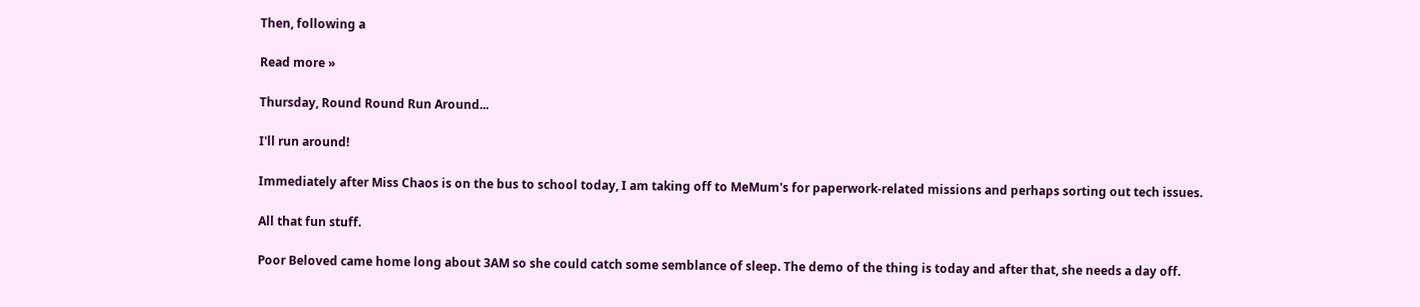Then, following a

Read more »

Thursday, Round Round Run Around...

I'll run around!

Immediately after Miss Chaos is on the bus to school today, I am taking off to MeMum's for paperwork-related missions and perhaps sorting out tech issues.

All that fun stuff.

Poor Beloved came home long about 3AM so she could catch some semblance of sleep. The demo of the thing is today and after that, she needs a day off.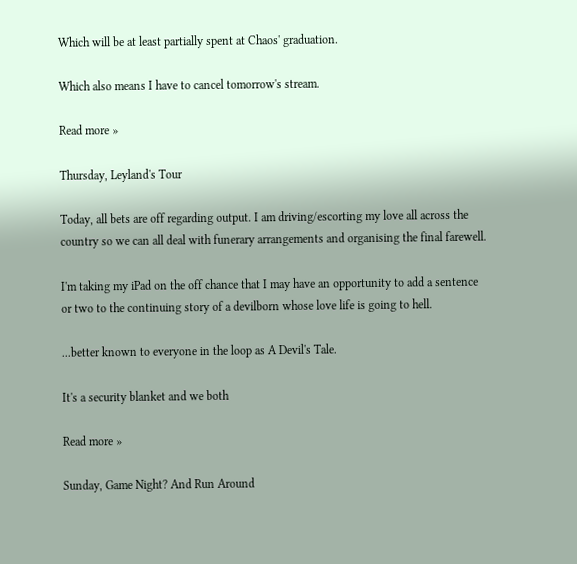Which will be at least partially spent at Chaos' graduation.

Which also means I have to cancel tomorrow's stream.

Read more »

Thursday, Leyland's Tour

Today, all bets are off regarding output. I am driving/escorting my love all across the country so we can all deal with funerary arrangements and organising the final farewell.

I'm taking my iPad on the off chance that I may have an opportunity to add a sentence or two to the continuing story of a devilborn whose love life is going to hell.

...better known to everyone in the loop as A Devil's Tale.

It's a security blanket and we both

Read more »

Sunday, Game Night? And Run Around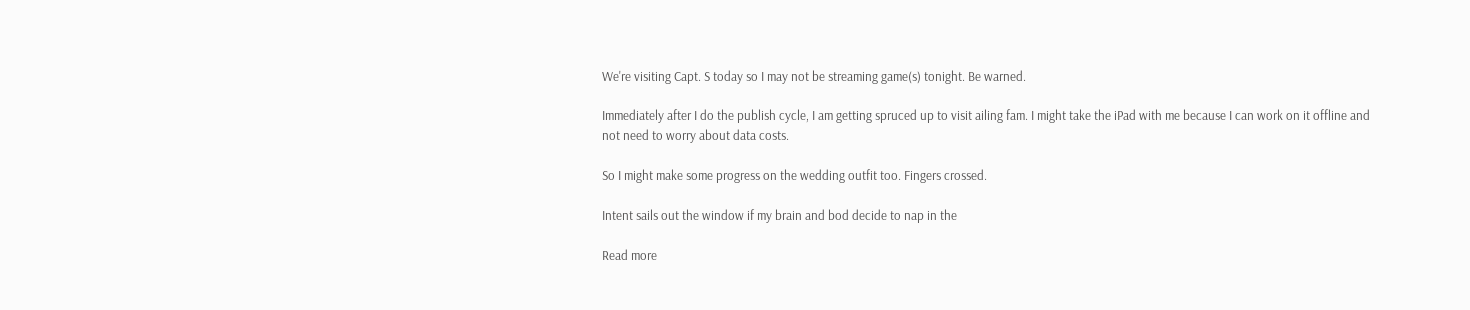We're visiting Capt. S today so I may not be streaming game(s) tonight. Be warned.

Immediately after I do the publish cycle, I am getting spruced up to visit ailing fam. I might take the iPad with me because I can work on it offline and not need to worry about data costs.

So I might make some progress on the wedding outfit too. Fingers crossed.

Intent sails out the window if my brain and bod decide to nap in the

Read more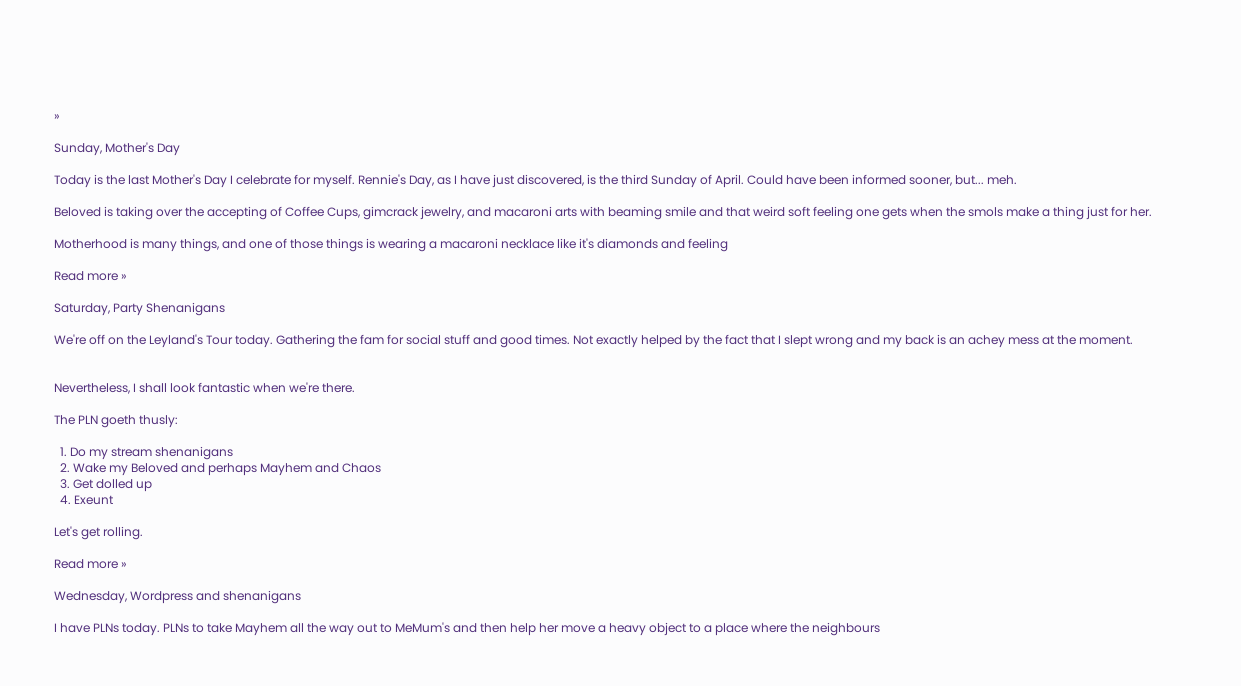»

Sunday, Mother's Day

Today is the last Mother's Day I celebrate for myself. Rennie's Day, as I have just discovered, is the third Sunday of April. Could have been informed sooner, but... meh.

Beloved is taking over the accepting of Coffee Cups, gimcrack jewelry, and macaroni arts with beaming smile and that weird soft feeling one gets when the smols make a thing just for her.

Motherhood is many things, and one of those things is wearing a macaroni necklace like it's diamonds and feeling

Read more »

Saturday, Party Shenanigans

We're off on the Leyland's Tour today. Gathering the fam for social stuff and good times. Not exactly helped by the fact that I slept wrong and my back is an achey mess at the moment.


Nevertheless, I shall look fantastic when we're there.

The PLN goeth thusly:

  1. Do my stream shenanigans
  2. Wake my Beloved and perhaps Mayhem and Chaos
  3. Get dolled up
  4. Exeunt

Let's get rolling.

Read more »

Wednesday, Wordpress and shenanigans

I have PLNs today. PLNs to take Mayhem all the way out to MeMum's and then help her move a heavy object to a place where the neighbours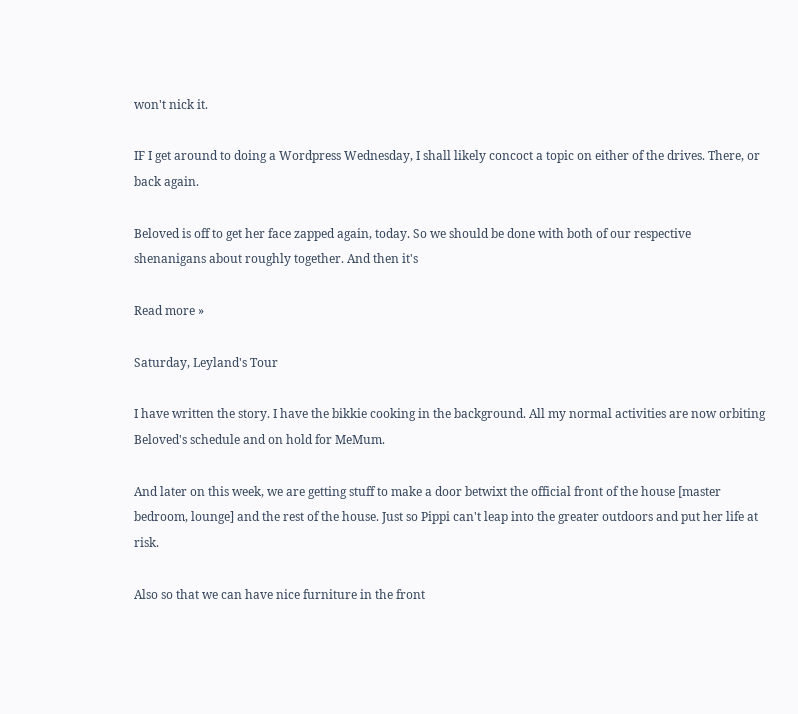won't nick it.

IF I get around to doing a Wordpress Wednesday, I shall likely concoct a topic on either of the drives. There, or back again.

Beloved is off to get her face zapped again, today. So we should be done with both of our respective shenanigans about roughly together. And then it's

Read more »

Saturday, Leyland's Tour

I have written the story. I have the bikkie cooking in the background. All my normal activities are now orbiting Beloved's schedule and on hold for MeMum.

And later on this week, we are getting stuff to make a door betwixt the official front of the house [master bedroom, lounge] and the rest of the house. Just so Pippi can't leap into the greater outdoors and put her life at risk.

Also so that we can have nice furniture in the front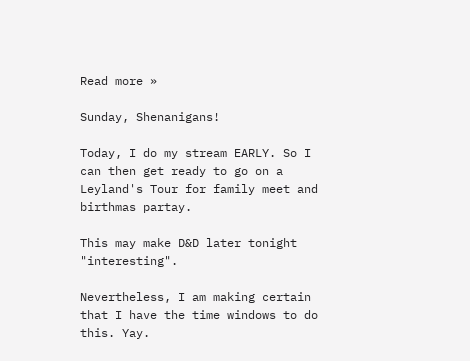Read more »

Sunday, Shenanigans!

Today, I do my stream EARLY. So I can then get ready to go on a Leyland's Tour for family meet and birthmas partay.

This may make D&D later tonight "interesting".

Nevertheless, I am making certain that I have the time windows to do this. Yay.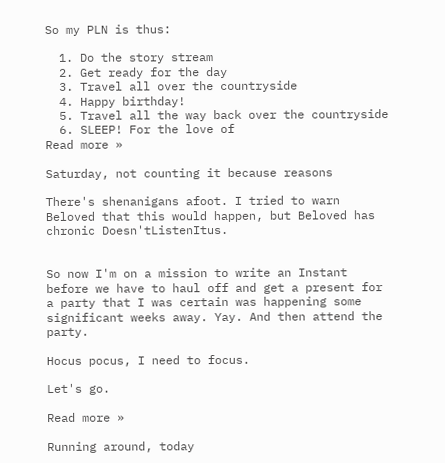So my PLN is thus:

  1. Do the story stream
  2. Get ready for the day
  3. Travel all over the countryside
  4. Happy birthday!
  5. Travel all the way back over the countryside
  6. SLEEP! For the love of
Read more »

Saturday, not counting it because reasons

There's shenanigans afoot. I tried to warn Beloved that this would happen, but Beloved has chronic Doesn'tListenItus.


So now I'm on a mission to write an Instant before we have to haul off and get a present for a party that I was certain was happening some significant weeks away. Yay. And then attend the party.

Hocus pocus, I need to focus.

Let's go.

Read more »

Running around, today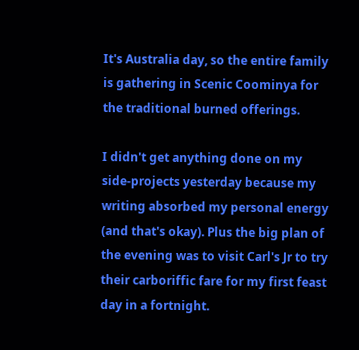It's Australia day, so the entire family is gathering in Scenic Coominya for the traditional burned offerings.

I didn't get anything done on my side-projects yesterday because my writing absorbed my personal energy (and that's okay). Plus the big plan of the evening was to visit Carl's Jr to try their carboriffic fare for my first feast day in a fortnight.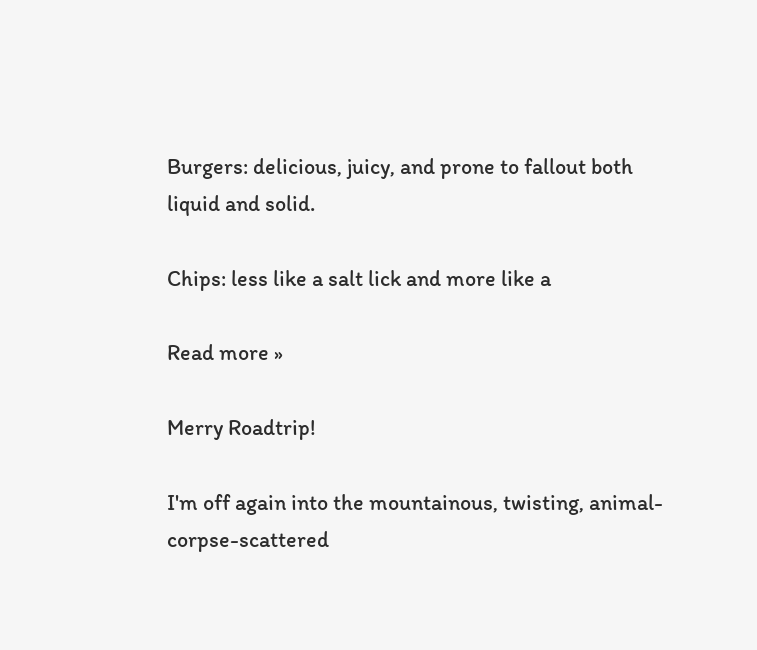Burgers: delicious, juicy, and prone to fallout both liquid and solid.

Chips: less like a salt lick and more like a

Read more »

Merry Roadtrip!

I'm off again into the mountainous, twisting, animal-corpse-scattered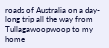roads of Australia on a day-long trip all the way from Tullagawoopwoop to my home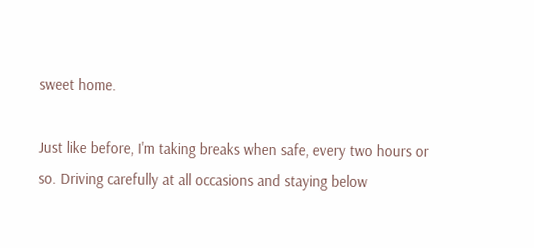sweet home.

Just like before, I'm taking breaks when safe, every two hours or so. Driving carefully at all occasions and staying below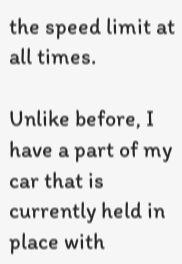the speed limit at all times.

Unlike before, I have a part of my car that is currently held in place with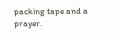packing tape and a prayer.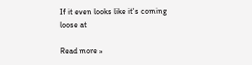If it even looks like it's coming loose at

Read more »